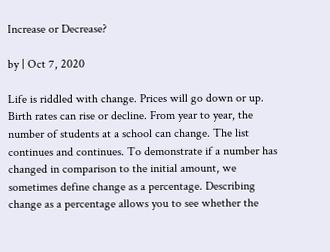Increase or Decrease?

by | Oct 7, 2020

Life is riddled with change. Prices will go down or up. Birth rates can rise or decline. From year to year, the number of students at a school can change. The list continues and continues. To demonstrate if a number has changed in comparison to the initial amount, we sometimes define change as a percentage. Describing change as a percentage allows you to see whether the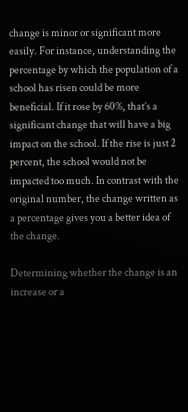change is minor or significant more easily. For instance, understanding the percentage by which the population of a school has risen could be more beneficial. If it rose by 60%, that’s a significant change that will have a big impact on the school. If the rise is just 2 percent, the school would not be impacted too much. In contrast with the original number, the change written as a percentage gives you a better idea of the change.

Determining whether the change is an increase or a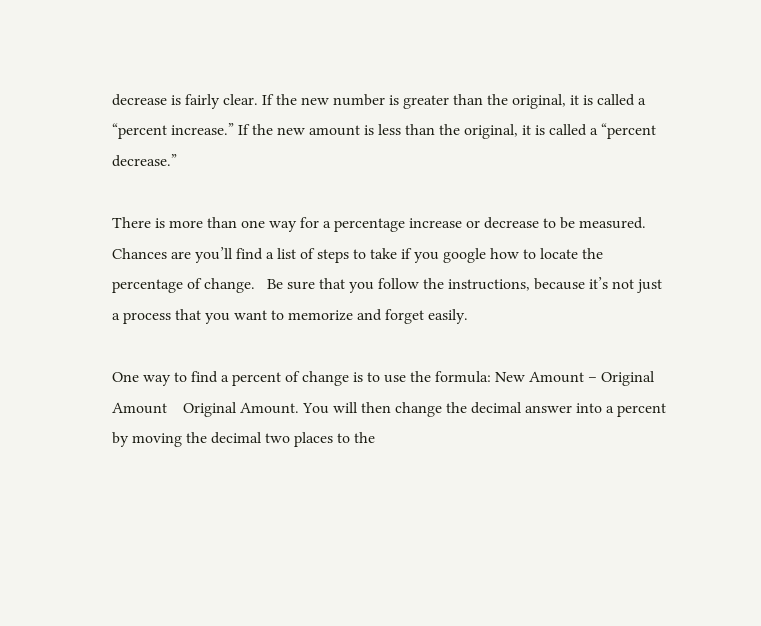decrease is fairly clear. If the new number is greater than the original, it is called a “percent increase.” If the new amount is less than the original, it is called a “percent decrease.”

There is more than one way for a percentage increase or decrease to be measured. Chances are you’ll find a list of steps to take if you google how to locate the percentage of change.   Be sure that you follow the instructions, because it’s not just a process that you want to memorize and forget easily.

One way to find a percent of change is to use the formula: New Amount – Original Amount    Original Amount. You will then change the decimal answer into a percent by moving the decimal two places to the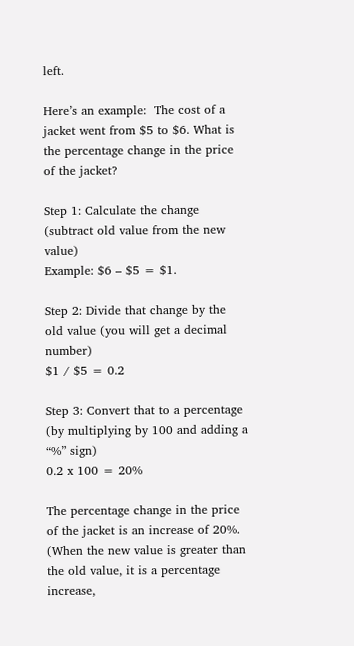left.

Here’s an example:  The cost of a jacket went from $5 to $6. What is the percentage change in the price of the jacket?

Step 1: Calculate the change (subtract old value from the new value)
Example: $6 – $5 = $1.

Step 2: Divide that change by the old value (you will get a decimal number)
$1 / $5 = 0.2

Step 3: Convert that to a percentage (by multiplying by 100 and adding a “%” sign)
0.2 x 100 = 20%

The percentage change in the price of the jacket is an increase of 20%. (When the new value is greater than the old value, it is a percentage increase,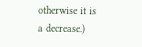otherwise it is a decrease.)